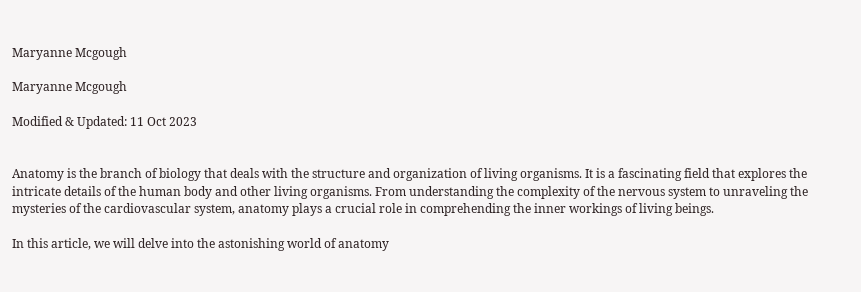Maryanne Mcgough

Maryanne Mcgough

Modified & Updated: 11 Oct 2023


Anatomy is the branch of biology that deals with the structure and organization of living organisms. It is a fascinating field that explores the intricate details of the human body and other living organisms. From understanding the complexity of the nervous system to unraveling the mysteries of the cardiovascular system, anatomy plays a crucial role in comprehending the inner workings of living beings.

In this article, we will delve into the astonishing world of anatomy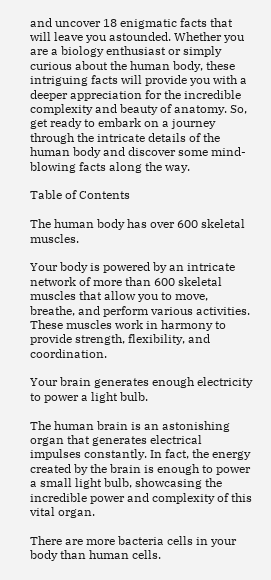and uncover 18 enigmatic facts that will leave you astounded. Whether you are a biology enthusiast or simply curious about the human body, these intriguing facts will provide you with a deeper appreciation for the incredible complexity and beauty of anatomy. So, get ready to embark on a journey through the intricate details of the human body and discover some mind-blowing facts along the way.

Table of Contents

The human body has over 600 skeletal muscles.

Your body is powered by an intricate network of more than 600 skeletal muscles that allow you to move, breathe, and perform various activities. These muscles work in harmony to provide strength, flexibility, and coordination.

Your brain generates enough electricity to power a light bulb.

The human brain is an astonishing organ that generates electrical impulses constantly. In fact, the energy created by the brain is enough to power a small light bulb, showcasing the incredible power and complexity of this vital organ.

There are more bacteria cells in your body than human cells.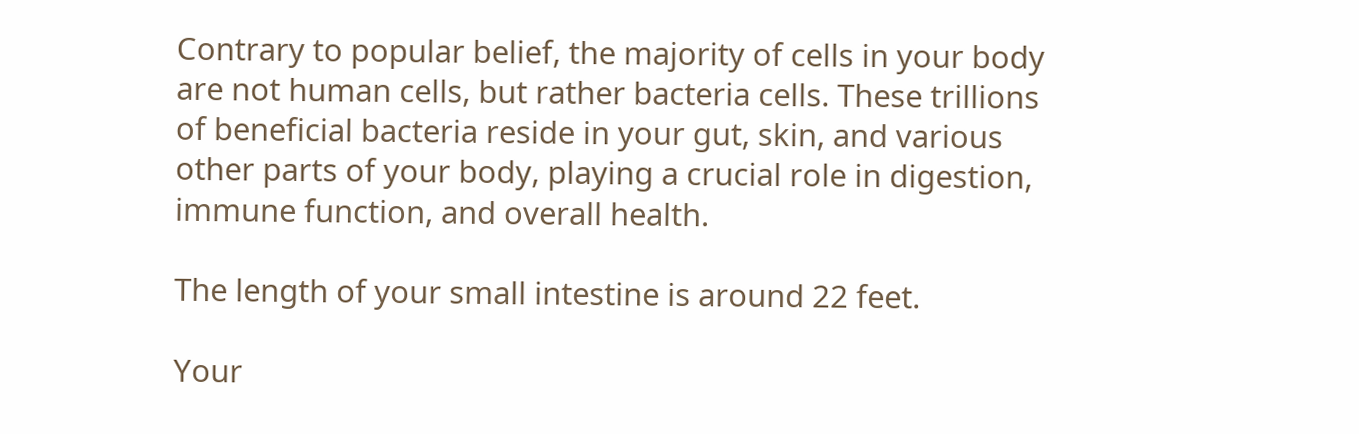Contrary to popular belief, the majority of cells in your body are not human cells, but rather bacteria cells. These trillions of beneficial bacteria reside in your gut, skin, and various other parts of your body, playing a crucial role in digestion, immune function, and overall health.

The length of your small intestine is around 22 feet.

Your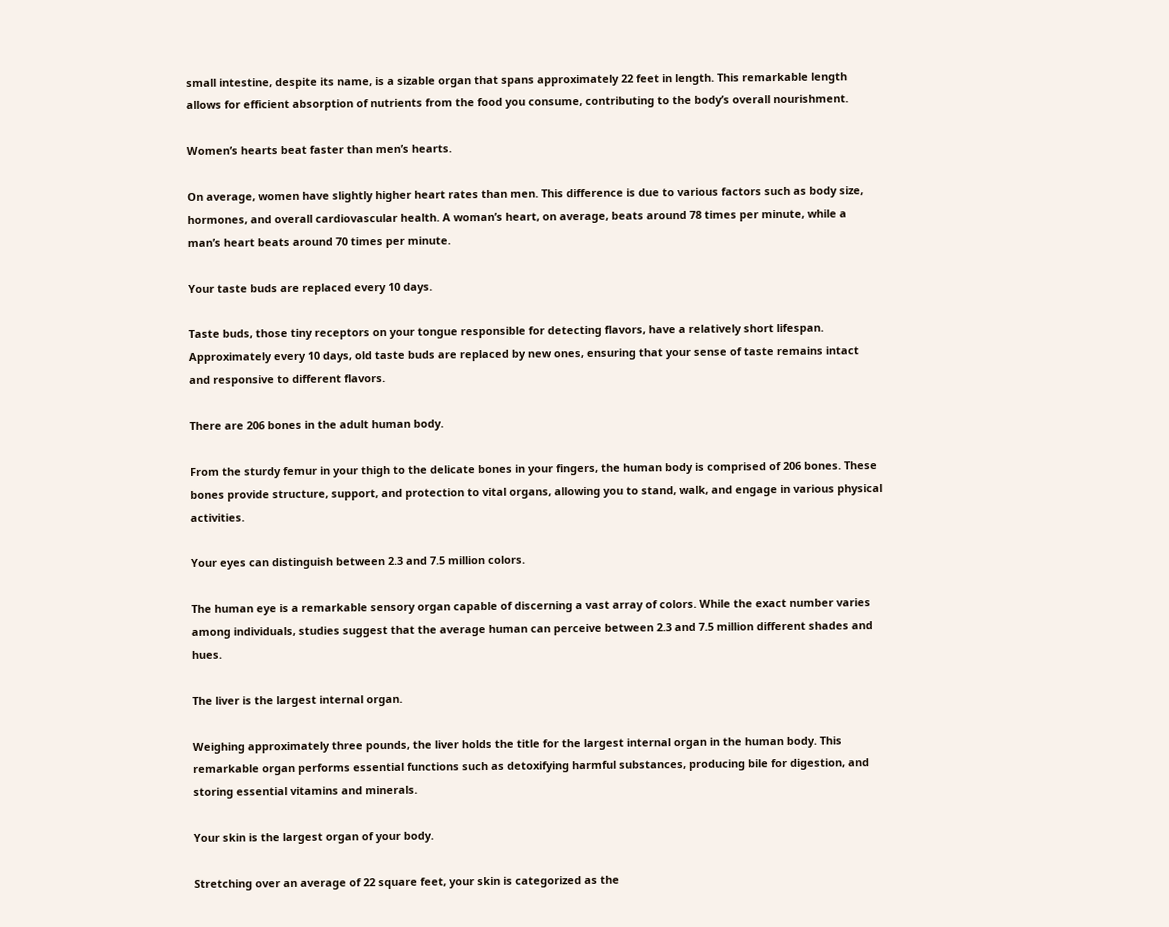small intestine, despite its name, is a sizable organ that spans approximately 22 feet in length. This remarkable length allows for efficient absorption of nutrients from the food you consume, contributing to the body’s overall nourishment.

Women’s hearts beat faster than men’s hearts.

On average, women have slightly higher heart rates than men. This difference is due to various factors such as body size, hormones, and overall cardiovascular health. A woman’s heart, on average, beats around 78 times per minute, while a man’s heart beats around 70 times per minute.

Your taste buds are replaced every 10 days.

Taste buds, those tiny receptors on your tongue responsible for detecting flavors, have a relatively short lifespan. Approximately every 10 days, old taste buds are replaced by new ones, ensuring that your sense of taste remains intact and responsive to different flavors.

There are 206 bones in the adult human body.

From the sturdy femur in your thigh to the delicate bones in your fingers, the human body is comprised of 206 bones. These bones provide structure, support, and protection to vital organs, allowing you to stand, walk, and engage in various physical activities.

Your eyes can distinguish between 2.3 and 7.5 million colors.

The human eye is a remarkable sensory organ capable of discerning a vast array of colors. While the exact number varies among individuals, studies suggest that the average human can perceive between 2.3 and 7.5 million different shades and hues.

The liver is the largest internal organ.

Weighing approximately three pounds, the liver holds the title for the largest internal organ in the human body. This remarkable organ performs essential functions such as detoxifying harmful substances, producing bile for digestion, and storing essential vitamins and minerals.

Your skin is the largest organ of your body.

Stretching over an average of 22 square feet, your skin is categorized as the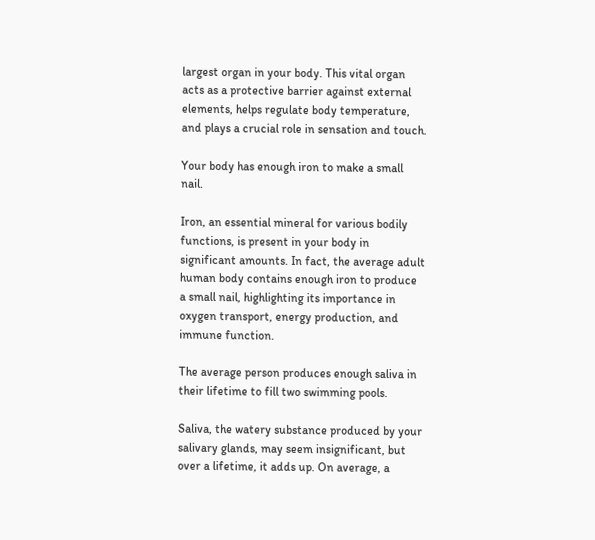largest organ in your body. This vital organ acts as a protective barrier against external elements, helps regulate body temperature, and plays a crucial role in sensation and touch.

Your body has enough iron to make a small nail.

Iron, an essential mineral for various bodily functions, is present in your body in significant amounts. In fact, the average adult human body contains enough iron to produce a small nail, highlighting its importance in oxygen transport, energy production, and immune function.

The average person produces enough saliva in their lifetime to fill two swimming pools.

Saliva, the watery substance produced by your salivary glands, may seem insignificant, but over a lifetime, it adds up. On average, a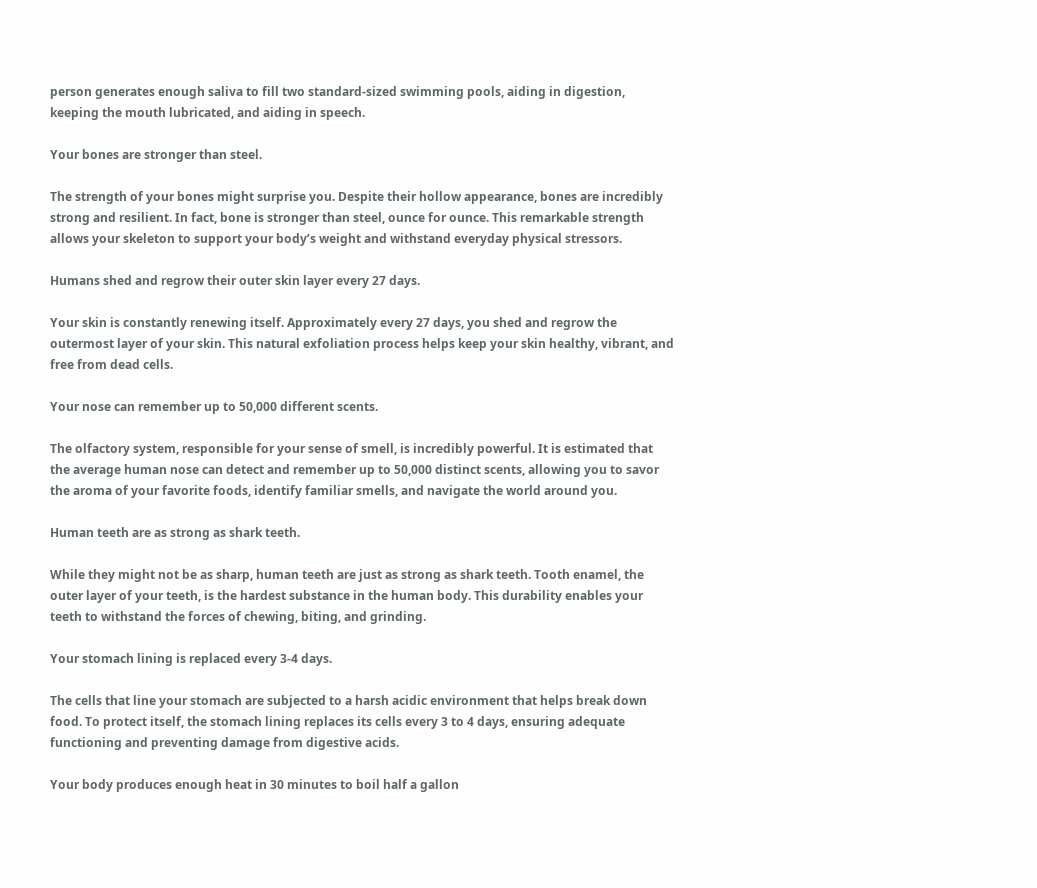person generates enough saliva to fill two standard-sized swimming pools, aiding in digestion, keeping the mouth lubricated, and aiding in speech.

Your bones are stronger than steel.

The strength of your bones might surprise you. Despite their hollow appearance, bones are incredibly strong and resilient. In fact, bone is stronger than steel, ounce for ounce. This remarkable strength allows your skeleton to support your body’s weight and withstand everyday physical stressors.

Humans shed and regrow their outer skin layer every 27 days.

Your skin is constantly renewing itself. Approximately every 27 days, you shed and regrow the outermost layer of your skin. This natural exfoliation process helps keep your skin healthy, vibrant, and free from dead cells.

Your nose can remember up to 50,000 different scents.

The olfactory system, responsible for your sense of smell, is incredibly powerful. It is estimated that the average human nose can detect and remember up to 50,000 distinct scents, allowing you to savor the aroma of your favorite foods, identify familiar smells, and navigate the world around you.

Human teeth are as strong as shark teeth.

While they might not be as sharp, human teeth are just as strong as shark teeth. Tooth enamel, the outer layer of your teeth, is the hardest substance in the human body. This durability enables your teeth to withstand the forces of chewing, biting, and grinding.

Your stomach lining is replaced every 3-4 days.

The cells that line your stomach are subjected to a harsh acidic environment that helps break down food. To protect itself, the stomach lining replaces its cells every 3 to 4 days, ensuring adequate functioning and preventing damage from digestive acids.

Your body produces enough heat in 30 minutes to boil half a gallon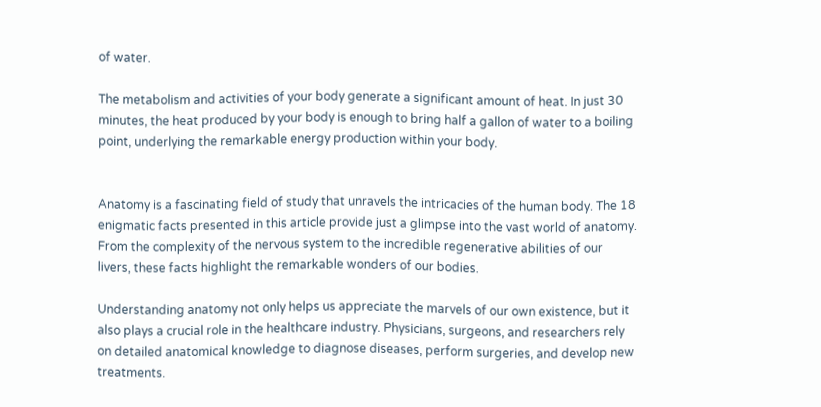of water.

The metabolism and activities of your body generate a significant amount of heat. In just 30 minutes, the heat produced by your body is enough to bring half a gallon of water to a boiling point, underlying the remarkable energy production within your body.


Anatomy is a fascinating field of study that unravels the intricacies of the human body. The 18 enigmatic facts presented in this article provide just a glimpse into the vast world of anatomy. From the complexity of the nervous system to the incredible regenerative abilities of our livers, these facts highlight the remarkable wonders of our bodies.

Understanding anatomy not only helps us appreciate the marvels of our own existence, but it also plays a crucial role in the healthcare industry. Physicians, surgeons, and researchers rely on detailed anatomical knowledge to diagnose diseases, perform surgeries, and develop new treatments.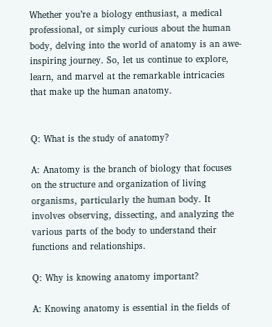Whether you’re a biology enthusiast, a medical professional, or simply curious about the human body, delving into the world of anatomy is an awe-inspiring journey. So, let us continue to explore, learn, and marvel at the remarkable intricacies that make up the human anatomy.


Q: What is the study of anatomy?

A: Anatomy is the branch of biology that focuses on the structure and organization of living organisms, particularly the human body. It involves observing, dissecting, and analyzing the various parts of the body to understand their functions and relationships.

Q: Why is knowing anatomy important?

A: Knowing anatomy is essential in the fields of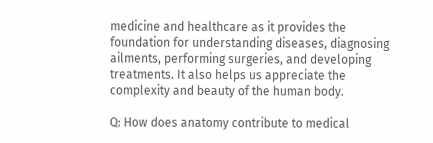medicine and healthcare as it provides the foundation for understanding diseases, diagnosing ailments, performing surgeries, and developing treatments. It also helps us appreciate the complexity and beauty of the human body.

Q: How does anatomy contribute to medical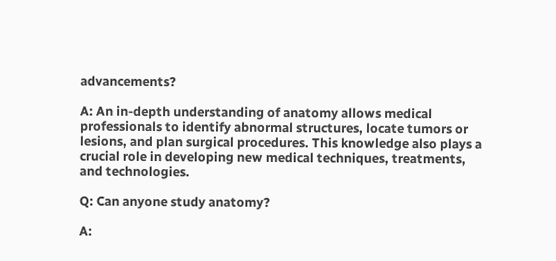advancements?

A: An in-depth understanding of anatomy allows medical professionals to identify abnormal structures, locate tumors or lesions, and plan surgical procedures. This knowledge also plays a crucial role in developing new medical techniques, treatments, and technologies.

Q: Can anyone study anatomy?

A: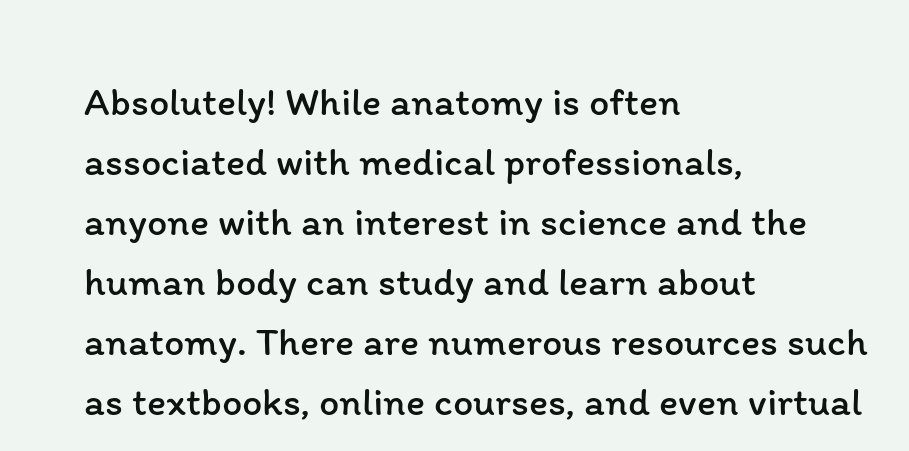Absolutely! While anatomy is often associated with medical professionals, anyone with an interest in science and the human body can study and learn about anatomy. There are numerous resources such as textbooks, online courses, and even virtual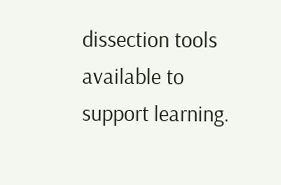dissection tools available to support learning.